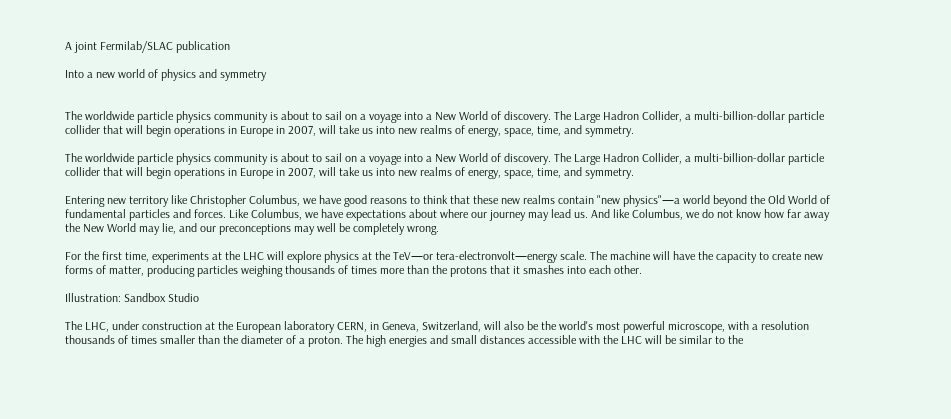A joint Fermilab/SLAC publication

Into a new world of physics and symmetry


The worldwide particle physics community is about to sail on a voyage into a New World of discovery. The Large Hadron Collider, a multi-billion-dollar particle collider that will begin operations in Europe in 2007, will take us into new realms of energy, space, time, and symmetry.

The worldwide particle physics community is about to sail on a voyage into a New World of discovery. The Large Hadron Collider, a multi-billion-dollar particle collider that will begin operations in Europe in 2007, will take us into new realms of energy, space, time, and symmetry.

Entering new territory like Christopher Columbus, we have good reasons to think that these new realms contain "new physics"—a world beyond the Old World of fundamental particles and forces. Like Columbus, we have expectations about where our journey may lead us. And like Columbus, we do not know how far away the New World may lie, and our preconceptions may well be completely wrong.

For the first time, experiments at the LHC will explore physics at the TeV—or tera-electronvolt—energy scale. The machine will have the capacity to create new forms of matter, producing particles weighing thousands of times more than the protons that it smashes into each other.

Illustration: Sandbox Studio

The LHC, under construction at the European laboratory CERN, in Geneva, Switzerland, will also be the world's most powerful microscope, with a resolution thousands of times smaller than the diameter of a proton. The high energies and small distances accessible with the LHC will be similar to the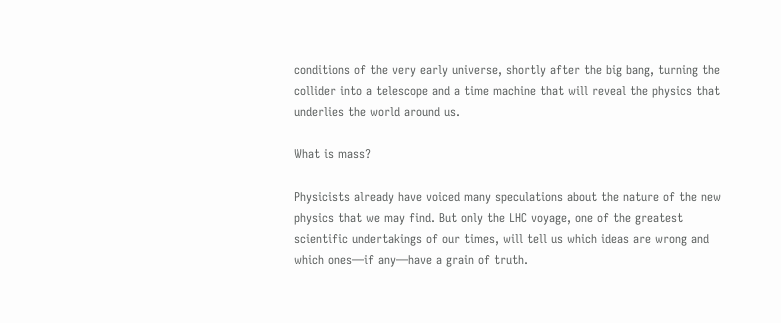conditions of the very early universe, shortly after the big bang, turning the collider into a telescope and a time machine that will reveal the physics that underlies the world around us.

What is mass?

Physicists already have voiced many speculations about the nature of the new physics that we may find. But only the LHC voyage, one of the greatest scientific undertakings of our times, will tell us which ideas are wrong and which ones—if any—have a grain of truth.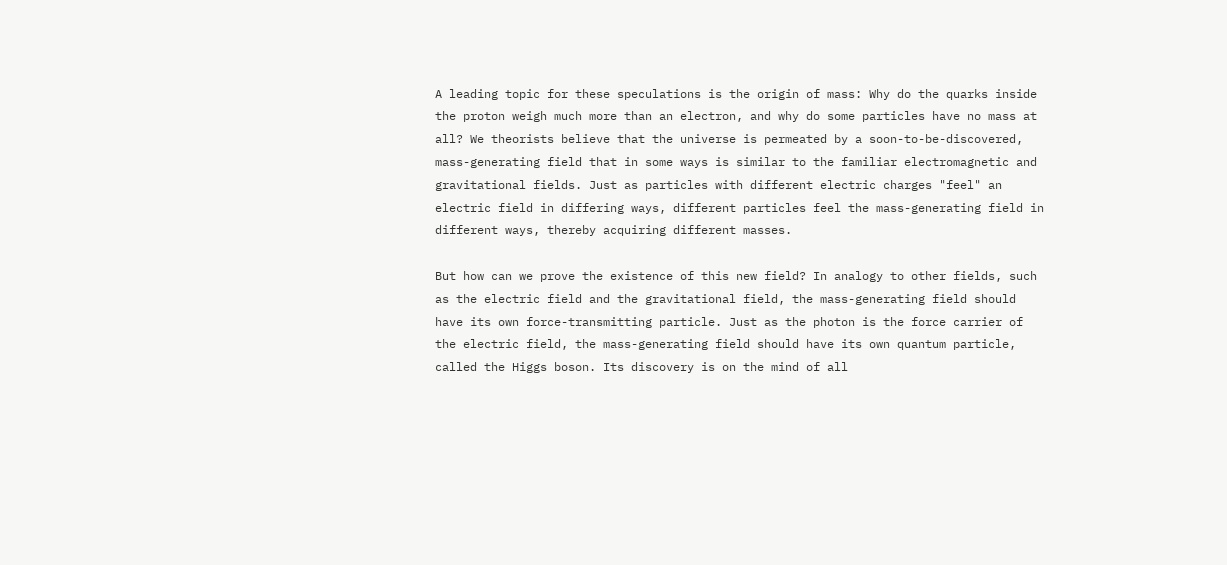A leading topic for these speculations is the origin of mass: Why do the quarks inside the proton weigh much more than an electron, and why do some particles have no mass at all? We theorists believe that the universe is permeated by a soon-to-be-discovered, mass-generating field that in some ways is similar to the familiar electromagnetic and gravitational fields. Just as particles with different electric charges "feel" an electric field in differing ways, different particles feel the mass-generating field in different ways, thereby acquiring different masses.

But how can we prove the existence of this new field? In analogy to other fields, such as the electric field and the gravitational field, the mass-generating field should have its own force-transmitting particle. Just as the photon is the force carrier of the electric field, the mass-generating field should have its own quantum particle, called the Higgs boson. Its discovery is on the mind of all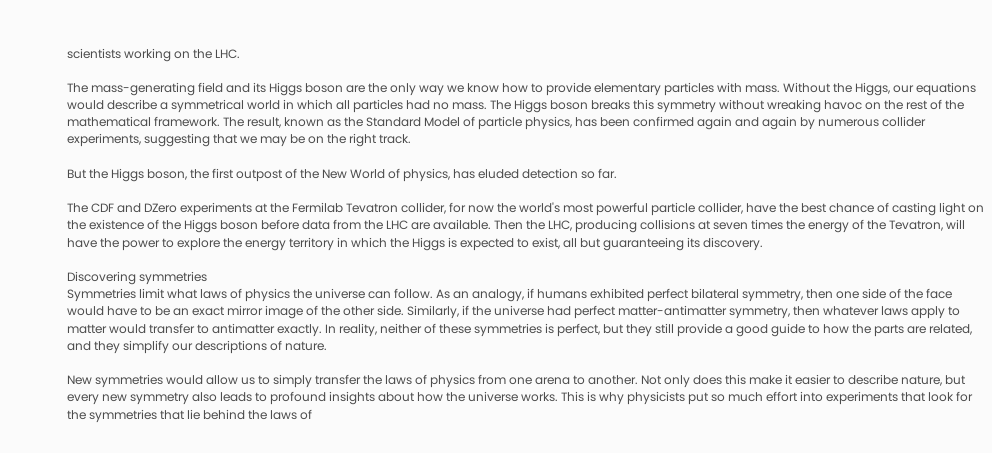scientists working on the LHC.

The mass-generating field and its Higgs boson are the only way we know how to provide elementary particles with mass. Without the Higgs, our equations would describe a symmetrical world in which all particles had no mass. The Higgs boson breaks this symmetry without wreaking havoc on the rest of the mathematical framework. The result, known as the Standard Model of particle physics, has been confirmed again and again by numerous collider experiments, suggesting that we may be on the right track.

But the Higgs boson, the first outpost of the New World of physics, has eluded detection so far.

The CDF and DZero experiments at the Fermilab Tevatron collider, for now the world's most powerful particle collider, have the best chance of casting light on the existence of the Higgs boson before data from the LHC are available. Then the LHC, producing collisions at seven times the energy of the Tevatron, will have the power to explore the energy territory in which the Higgs is expected to exist, all but guaranteeing its discovery.

Discovering symmetries
Symmetries limit what laws of physics the universe can follow. As an analogy, if humans exhibited perfect bilateral symmetry, then one side of the face would have to be an exact mirror image of the other side. Similarly, if the universe had perfect matter-antimatter symmetry, then whatever laws apply to matter would transfer to antimatter exactly. In reality, neither of these symmetries is perfect, but they still provide a good guide to how the parts are related, and they simplify our descriptions of nature.

New symmetries would allow us to simply transfer the laws of physics from one arena to another. Not only does this make it easier to describe nature, but every new symmetry also leads to profound insights about how the universe works. This is why physicists put so much effort into experiments that look for the symmetries that lie behind the laws of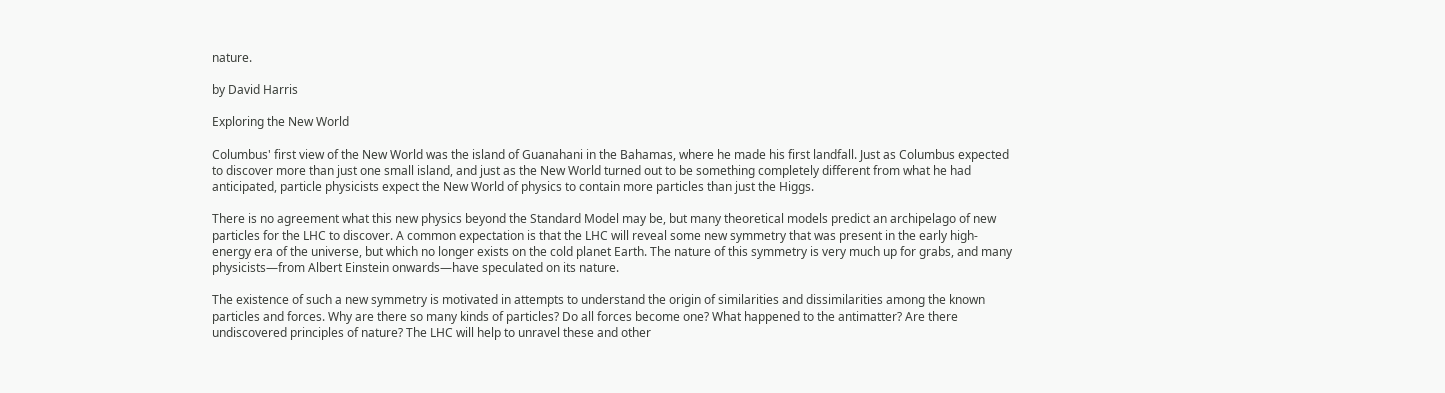nature.

by David Harris

Exploring the New World

Columbus' first view of the New World was the island of Guanahani in the Bahamas, where he made his first landfall. Just as Columbus expected to discover more than just one small island, and just as the New World turned out to be something completely different from what he had anticipated, particle physicists expect the New World of physics to contain more particles than just the Higgs.

There is no agreement what this new physics beyond the Standard Model may be, but many theoretical models predict an archipelago of new particles for the LHC to discover. A common expectation is that the LHC will reveal some new symmetry that was present in the early high-energy era of the universe, but which no longer exists on the cold planet Earth. The nature of this symmetry is very much up for grabs, and many physicists—from Albert Einstein onwards—have speculated on its nature.

The existence of such a new symmetry is motivated in attempts to understand the origin of similarities and dissimilarities among the known particles and forces. Why are there so many kinds of particles? Do all forces become one? What happened to the antimatter? Are there undiscovered principles of nature? The LHC will help to unravel these and other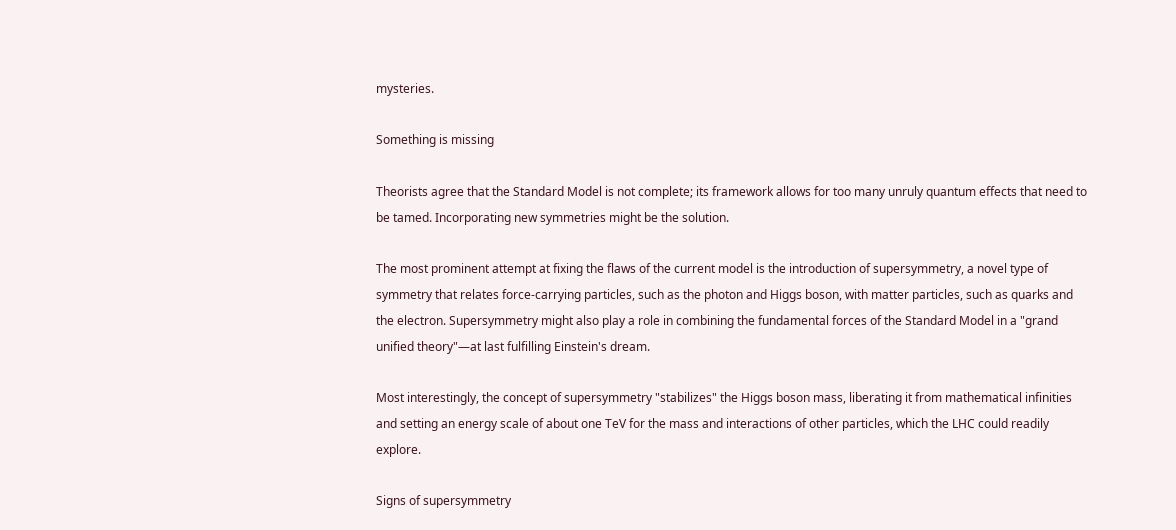mysteries.

Something is missing

Theorists agree that the Standard Model is not complete; its framework allows for too many unruly quantum effects that need to be tamed. Incorporating new symmetries might be the solution.

The most prominent attempt at fixing the flaws of the current model is the introduction of supersymmetry, a novel type of symmetry that relates force-carrying particles, such as the photon and Higgs boson, with matter particles, such as quarks and the electron. Supersymmetry might also play a role in combining the fundamental forces of the Standard Model in a "grand unified theory"—at last fulfilling Einstein's dream.

Most interestingly, the concept of supersymmetry "stabilizes" the Higgs boson mass, liberating it from mathematical infinities and setting an energy scale of about one TeV for the mass and interactions of other particles, which the LHC could readily explore.

Signs of supersymmetry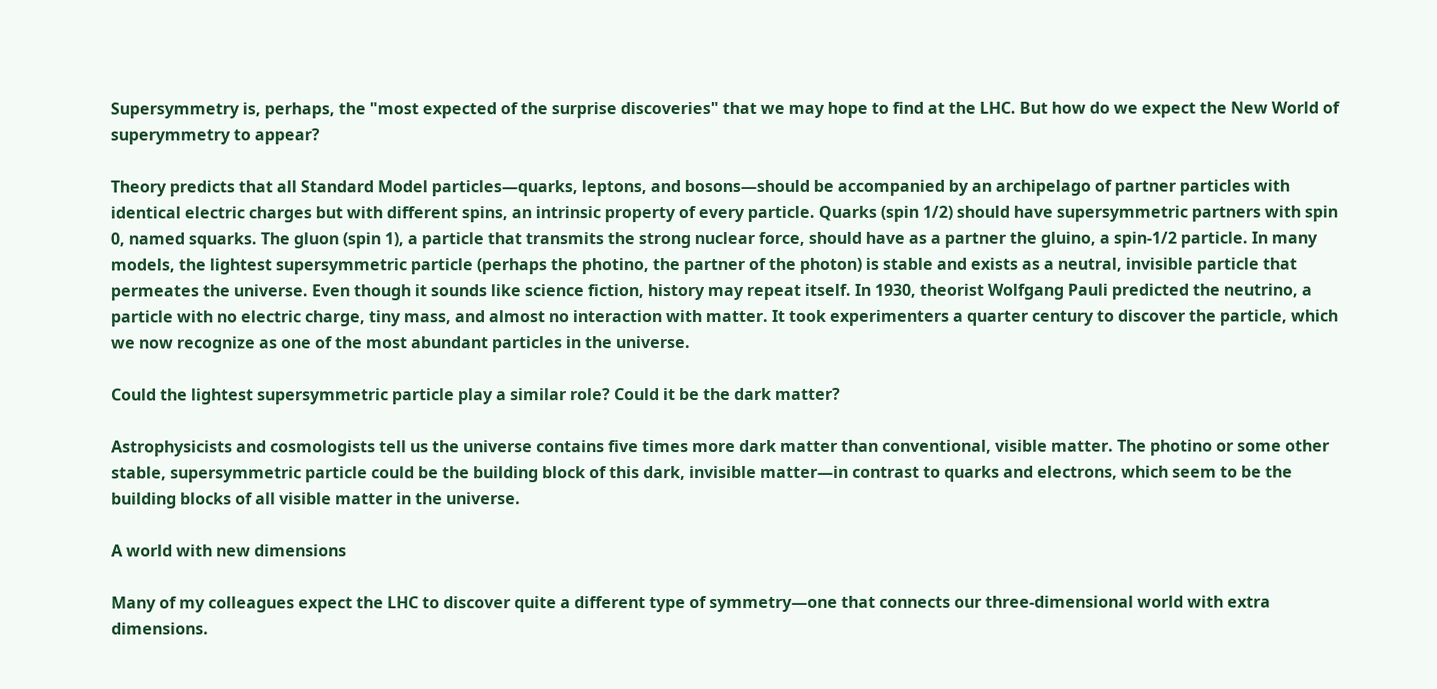Supersymmetry is, perhaps, the "most expected of the surprise discoveries" that we may hope to find at the LHC. But how do we expect the New World of superymmetry to appear?

Theory predicts that all Standard Model particles—quarks, leptons, and bosons—should be accompanied by an archipelago of partner particles with identical electric charges but with different spins, an intrinsic property of every particle. Quarks (spin 1/2) should have supersymmetric partners with spin 0, named squarks. The gluon (spin 1), a particle that transmits the strong nuclear force, should have as a partner the gluino, a spin-1/2 particle. In many models, the lightest supersymmetric particle (perhaps the photino, the partner of the photon) is stable and exists as a neutral, invisible particle that permeates the universe. Even though it sounds like science fiction, history may repeat itself. In 1930, theorist Wolfgang Pauli predicted the neutrino, a particle with no electric charge, tiny mass, and almost no interaction with matter. It took experimenters a quarter century to discover the particle, which we now recognize as one of the most abundant particles in the universe.

Could the lightest supersymmetric particle play a similar role? Could it be the dark matter?

Astrophysicists and cosmologists tell us the universe contains five times more dark matter than conventional, visible matter. The photino or some other stable, supersymmetric particle could be the building block of this dark, invisible matter—in contrast to quarks and electrons, which seem to be the building blocks of all visible matter in the universe.

A world with new dimensions

Many of my colleagues expect the LHC to discover quite a different type of symmetry—one that connects our three-dimensional world with extra dimensions.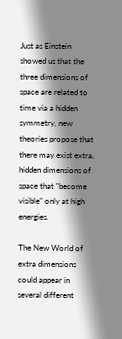Just as Einstein showed us that the three dimensions of space are related to time via a hidden symmetry, new theories propose that there may exist extra, hidden dimensions of space that "become visible" only at high energies.

The New World of extra dimensions could appear in several different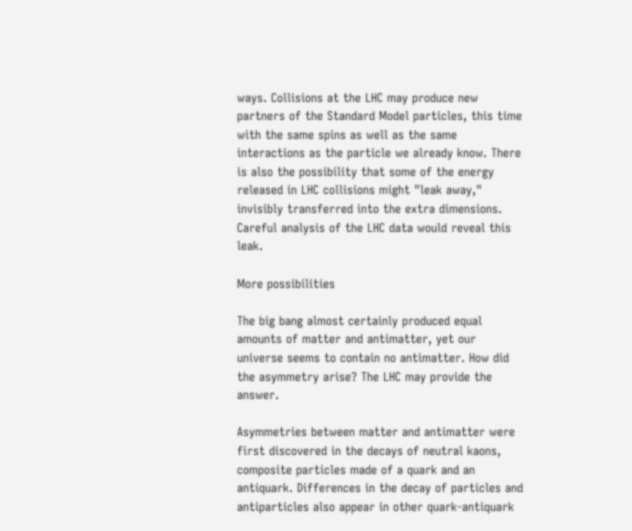ways. Collisions at the LHC may produce new partners of the Standard Model particles, this time with the same spins as well as the same interactions as the particle we already know. There is also the possibility that some of the energy released in LHC collisions might "leak away," invisibly transferred into the extra dimensions. Careful analysis of the LHC data would reveal this leak.

More possibilities

The big bang almost certainly produced equal amounts of matter and antimatter, yet our universe seems to contain no antimatter. How did the asymmetry arise? The LHC may provide the answer.

Asymmetries between matter and antimatter were first discovered in the decays of neutral kaons, composite particles made of a quark and an antiquark. Differences in the decay of particles and antiparticles also appear in other quark-antiquark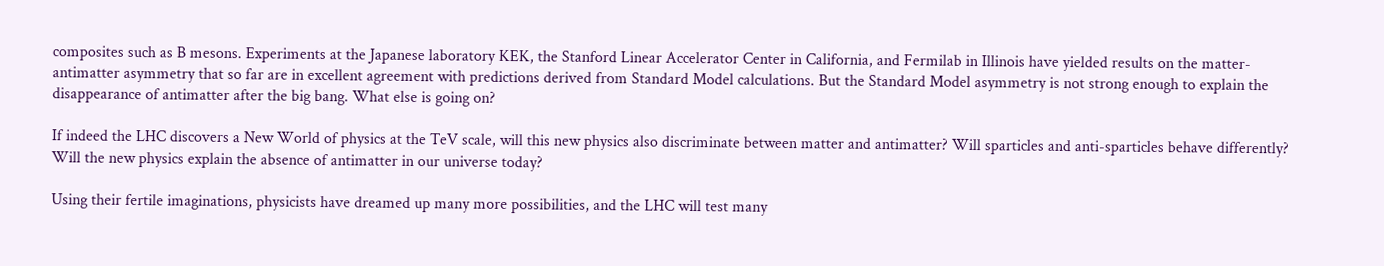composites such as B mesons. Experiments at the Japanese laboratory KEK, the Stanford Linear Accelerator Center in California, and Fermilab in Illinois have yielded results on the matter-antimatter asymmetry that so far are in excellent agreement with predictions derived from Standard Model calculations. But the Standard Model asymmetry is not strong enough to explain the disappearance of antimatter after the big bang. What else is going on?

If indeed the LHC discovers a New World of physics at the TeV scale, will this new physics also discriminate between matter and antimatter? Will sparticles and anti-sparticles behave differently? Will the new physics explain the absence of antimatter in our universe today?

Using their fertile imaginations, physicists have dreamed up many more possibilities, and the LHC will test many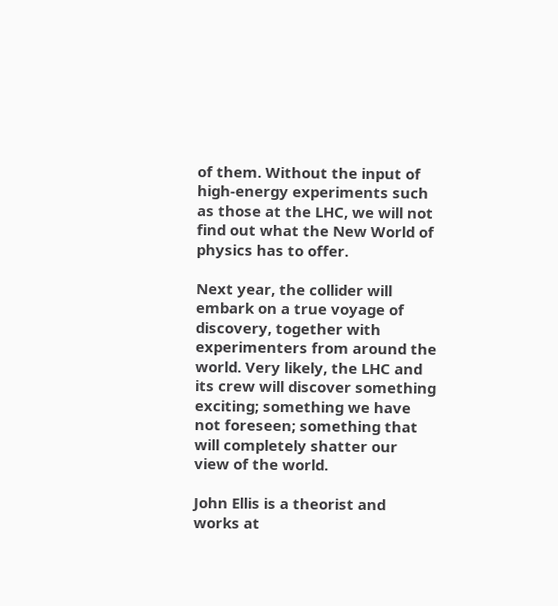of them. Without the input of high-energy experiments such as those at the LHC, we will not find out what the New World of physics has to offer.

Next year, the collider will embark on a true voyage of discovery, together with experimenters from around the world. Very likely, the LHC and its crew will discover something exciting; something we have not foreseen; something that will completely shatter our view of the world.

John Ellis is a theorist and works at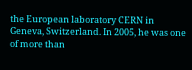the European laboratory CERN in Geneva, Switzerland. In 2005, he was one of more than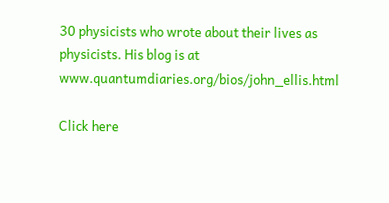30 physicists who wrote about their lives as physicists. His blog is at www.quantumdiaries.org/bios/john_ellis.html

Click here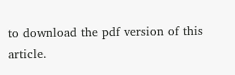to download the pdf version of this article.